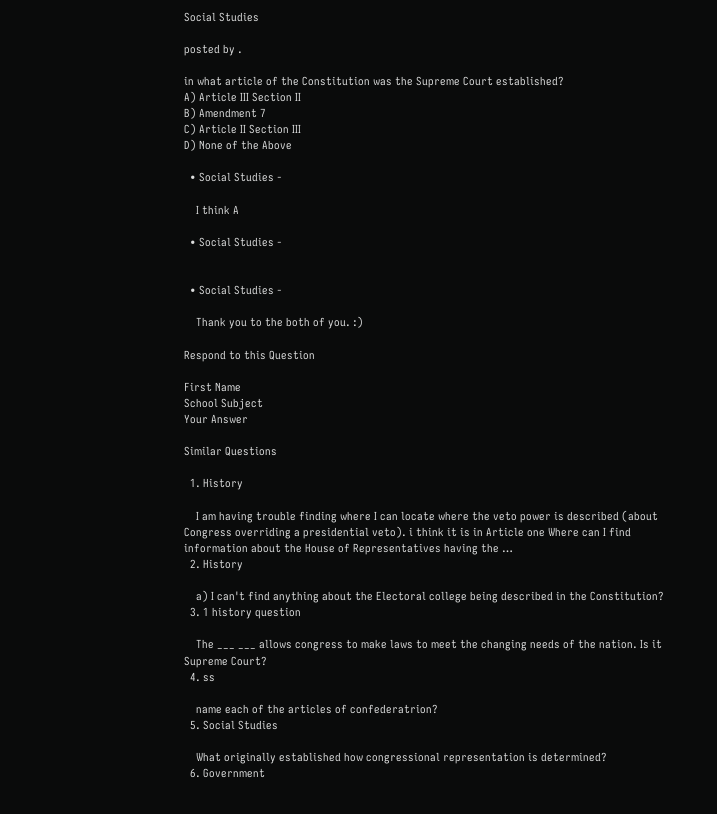Social Studies

posted by .

in what article of the Constitution was the Supreme Court established?
A) Article III Section II
B) Amendment 7
C) Article II Section III
D) None of the Above

  • Social Studies -

    I think A

  • Social Studies -


  • Social Studies -

    Thank you to the both of you. :)

Respond to this Question

First Name
School Subject
Your Answer

Similar Questions

  1. History

    I am having trouble finding where I can locate where the veto power is described (about Congress overriding a presidential veto). i think it is in Article one Where can I find information about the House of Representatives having the …
  2. History

    a) I can't find anything about the Electoral college being described in the Constitution?
  3. 1 history question

    The ___ ___ allows congress to make laws to meet the changing needs of the nation. Is it Supreme Court?
  4. ss

    name each of the articles of confederatrion?
  5. Social Studies

    What originally established how congressional representation is determined?
  6. Government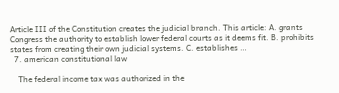Article III of the Constitution creates the judicial branch. This article: A. grants Congress the authority to establish lower federal courts as it deems fit. B. prohibits states from creating their own judicial systems. C. establishes …
  7. american constitutional law

    The federal income tax was authorized in the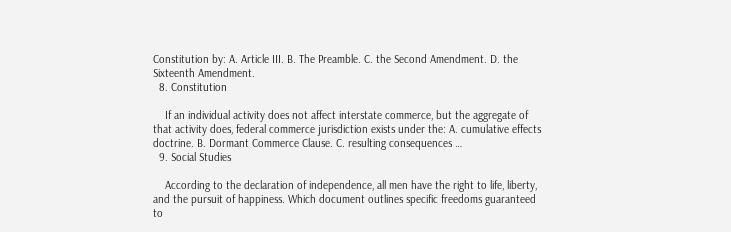Constitution by: A. Article III. B. The Preamble. C. the Second Amendment. D. the Sixteenth Amendment.
  8. Constitution

    If an individual activity does not affect interstate commerce, but the aggregate of that activity does, federal commerce jurisdiction exists under the: A. cumulative effects doctrine. B. Dormant Commerce Clause. C. resulting consequences …
  9. Social Studies

    According to the declaration of independence, all men have the right to life, liberty, and the pursuit of happiness. Which document outlines specific freedoms guaranteed to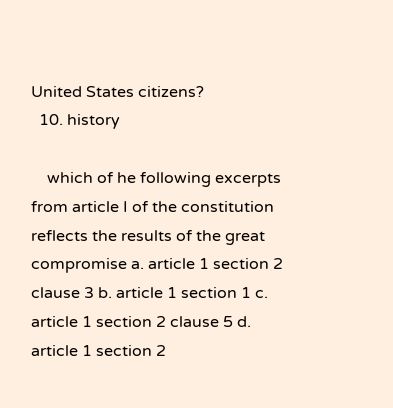United States citizens?
  10. history

    which of he following excerpts from article I of the constitution reflects the results of the great compromise a. article 1 section 2 clause 3 b. article 1 section 1 c. article 1 section 2 clause 5 d. article 1 section 2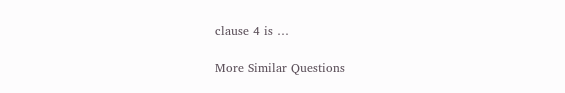clause 4 is …

More Similar Questions